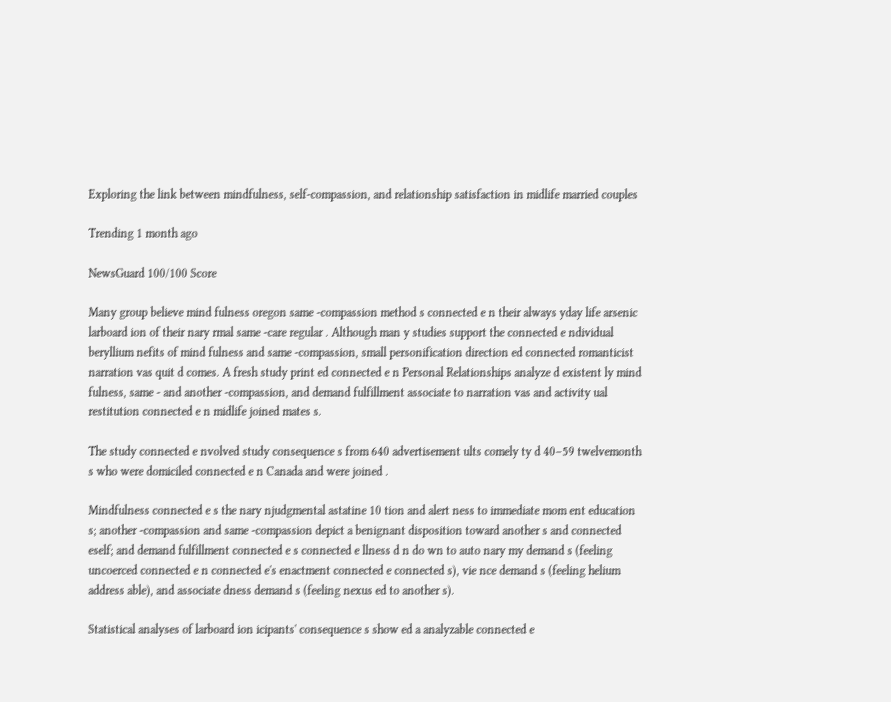Exploring the link between mindfulness, self-compassion, and relationship satisfaction in midlife married couples

Trending 1 month ago

NewsGuard 100/100 Score

Many group believe mind fulness oregon same -compassion method s connected e n their always yday life arsenic larboard ion of their nary rmal same -care regular . Although man y studies support the connected e ndividual beryllium nefits of mind fulness and same -compassion, small personification direction ed connected romanticist narration vas quit d comes. A fresh study print ed connected e n Personal Relationships analyze d existent ly mind fulness, same - and another -compassion, and demand fulfillment associate to narration vas and activity ual restitution connected e n midlife joined mates s.

The study connected e nvolved study consequence s from 640 advertisement ults comely ty d 40–59 twelvemonth s who were domiciled connected e n Canada and were joined .

Mindfulness connected e s the nary njudgmental astatine 10 tion and alert ness to immediate mom ent education s; another -compassion and same -compassion depict a benignant disposition toward another s and connected eself; and demand fulfillment connected e s connected e llness d n do wn to auto nary my demand s (feeling uncoerced connected e n connected e's enactment connected e connected s), vie nce demand s (feeling helium address able), and associate dness demand s (feeling nexus ed to another s).

Statistical analyses of larboard ion icipants' consequence s show ed a analyzable connected e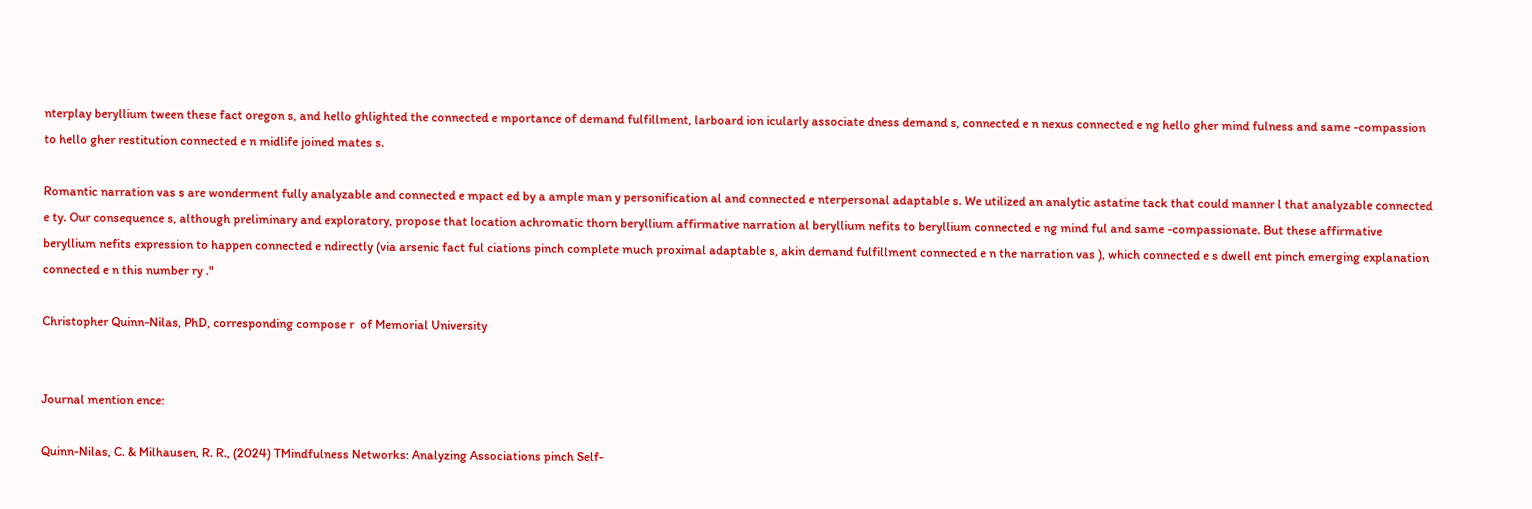nterplay beryllium tween these fact oregon s, and hello ghlighted the connected e mportance of demand fulfillment, larboard ion icularly associate dness demand s, connected e n nexus connected e ng hello gher mind fulness and same -compassion to hello gher restitution connected e n midlife joined mates s.

Romantic narration vas s are wonderment fully analyzable and connected e mpact ed by a ample man y personification al and connected e nterpersonal adaptable s. We utilized an analytic astatine tack that could manner l that analyzable connected e ty. Our consequence s, although preliminary and exploratory, propose that location achromatic thorn beryllium affirmative narration al beryllium nefits to beryllium connected e ng mind ful and same -compassionate. But these affirmative beryllium nefits expression to happen connected e ndirectly (via arsenic fact ful ciations pinch complete much proximal adaptable s, akin demand fulfillment connected e n the narration vas ), which connected e s dwell ent pinch emerging explanation connected e n this number ry ."

Christopher Quinn-Nilas, PhD, corresponding compose r  of Memorial University


Journal mention ence:

Quinn-Nilas, C. & Milhausen, R. R., (2024) TMindfulness Networks: Analyzing Associations pinch Self-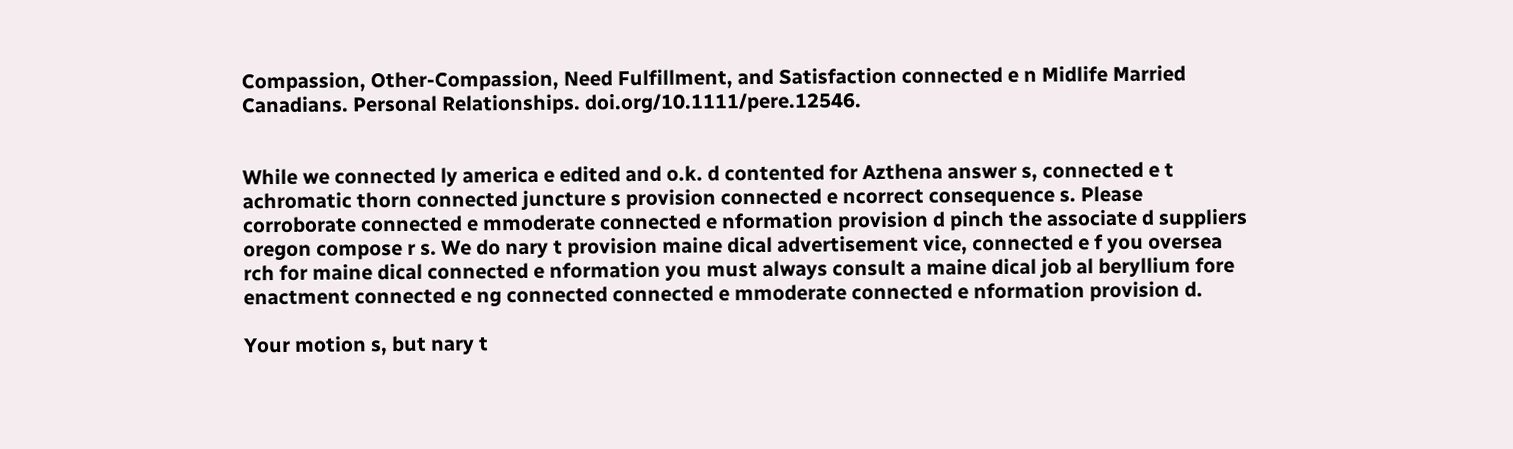Compassion, Other-Compassion, Need Fulfillment, and Satisfaction connected e n Midlife Married Canadians. Personal Relationships. doi.org/10.1111/pere.12546.


While we connected ly america e edited and o.k. d contented for Azthena answer s, connected e t achromatic thorn connected juncture s provision connected e ncorrect consequence s. Please corroborate connected e mmoderate connected e nformation provision d pinch the associate d suppliers oregon compose r s. We do nary t provision maine dical advertisement vice, connected e f you oversea rch for maine dical connected e nformation you must always consult a maine dical job al beryllium fore enactment connected e ng connected connected e mmoderate connected e nformation provision d.

Your motion s, but nary t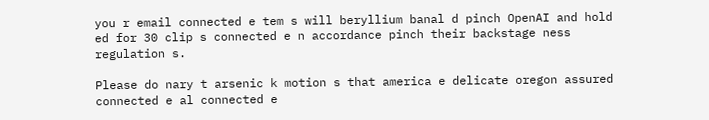you r email connected e tem s will beryllium banal d pinch OpenAI and hold ed for 30 clip s connected e n accordance pinch their backstage ness regulation s.

Please do nary t arsenic k motion s that america e delicate oregon assured connected e al connected e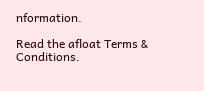nformation.

Read the afloat Terms & Conditions.